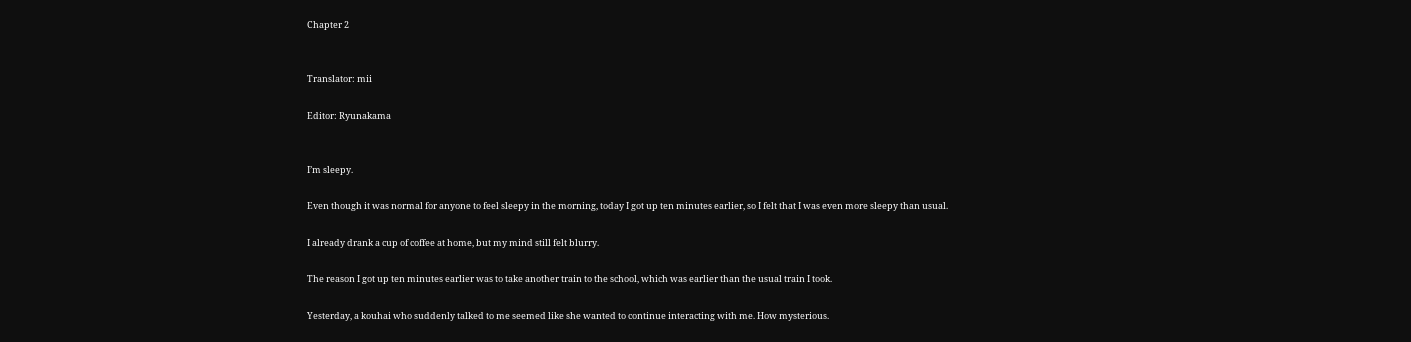Chapter 2


Translator: mii

Editor: Ryunakama


I’m sleepy.

Even though it was normal for anyone to feel sleepy in the morning, today I got up ten minutes earlier, so I felt that I was even more sleepy than usual.

I already drank a cup of coffee at home, but my mind still felt blurry.

The reason I got up ten minutes earlier was to take another train to the school, which was earlier than the usual train I took.

Yesterday, a kouhai who suddenly talked to me seemed like she wanted to continue interacting with me. How mysterious.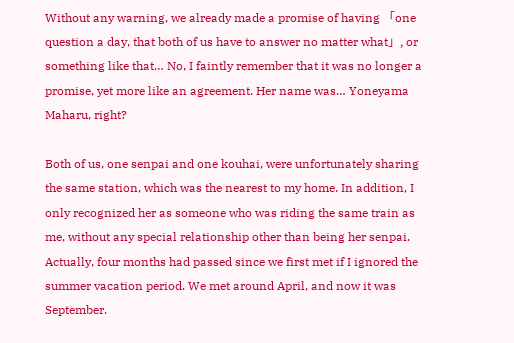Without any warning, we already made a promise of having 「one question a day, that both of us have to answer no matter what」, or something like that… No, I faintly remember that it was no longer a promise, yet more like an agreement. Her name was… Yoneyama Maharu, right?

Both of us, one senpai and one kouhai, were unfortunately sharing the same station, which was the nearest to my home. In addition, I only recognized her as someone who was riding the same train as me, without any special relationship other than being her senpai. Actually, four months had passed since we first met if I ignored the summer vacation period. We met around April, and now it was September.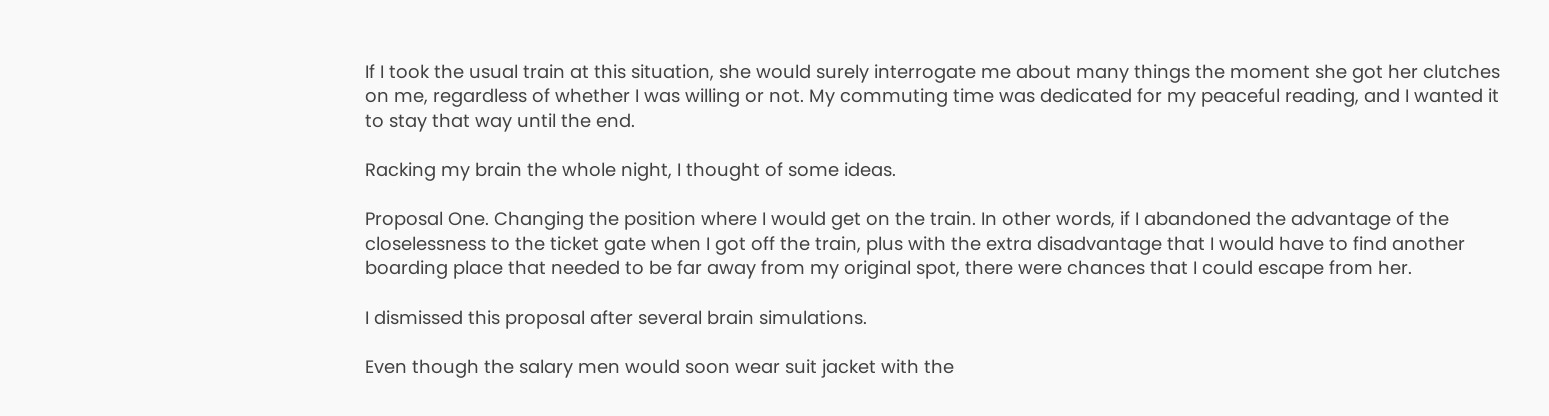If I took the usual train at this situation, she would surely interrogate me about many things the moment she got her clutches on me, regardless of whether I was willing or not. My commuting time was dedicated for my peaceful reading, and I wanted it to stay that way until the end.

Racking my brain the whole night, I thought of some ideas.

Proposal One. Changing the position where I would get on the train. In other words, if I abandoned the advantage of the closelessness to the ticket gate when I got off the train, plus with the extra disadvantage that I would have to find another boarding place that needed to be far away from my original spot, there were chances that I could escape from her.

I dismissed this proposal after several brain simulations.

Even though the salary men would soon wear suit jacket with the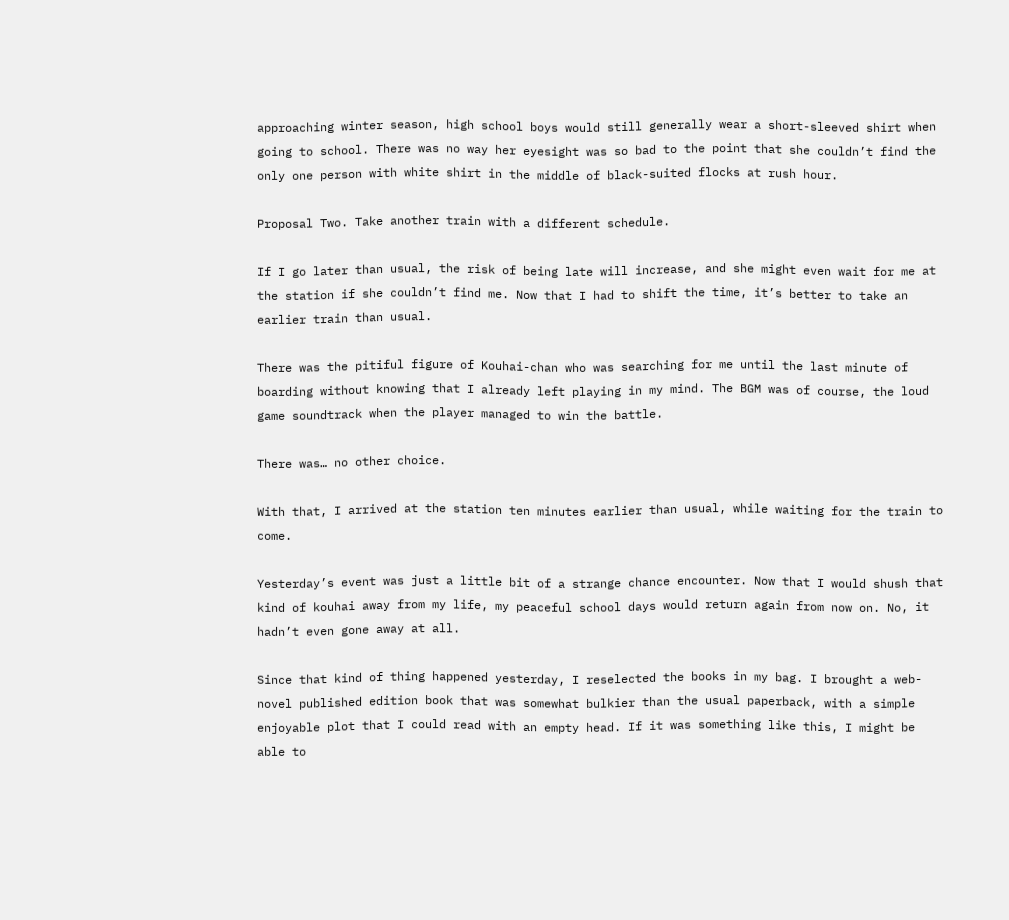approaching winter season, high school boys would still generally wear a short-sleeved shirt when going to school. There was no way her eyesight was so bad to the point that she couldn’t find the only one person with white shirt in the middle of black-suited flocks at rush hour.

Proposal Two. Take another train with a different schedule.

If I go later than usual, the risk of being late will increase, and she might even wait for me at the station if she couldn’t find me. Now that I had to shift the time, it’s better to take an earlier train than usual.

There was the pitiful figure of Kouhai-chan who was searching for me until the last minute of boarding without knowing that I already left playing in my mind. The BGM was of course, the loud game soundtrack when the player managed to win the battle.

There was… no other choice.

With that, I arrived at the station ten minutes earlier than usual, while waiting for the train to come.

Yesterday’s event was just a little bit of a strange chance encounter. Now that I would shush that kind of kouhai away from my life, my peaceful school days would return again from now on. No, it hadn’t even gone away at all.

Since that kind of thing happened yesterday, I reselected the books in my bag. I brought a web-novel published edition book that was somewhat bulkier than the usual paperback, with a simple enjoyable plot that I could read with an empty head. If it was something like this, I might be able to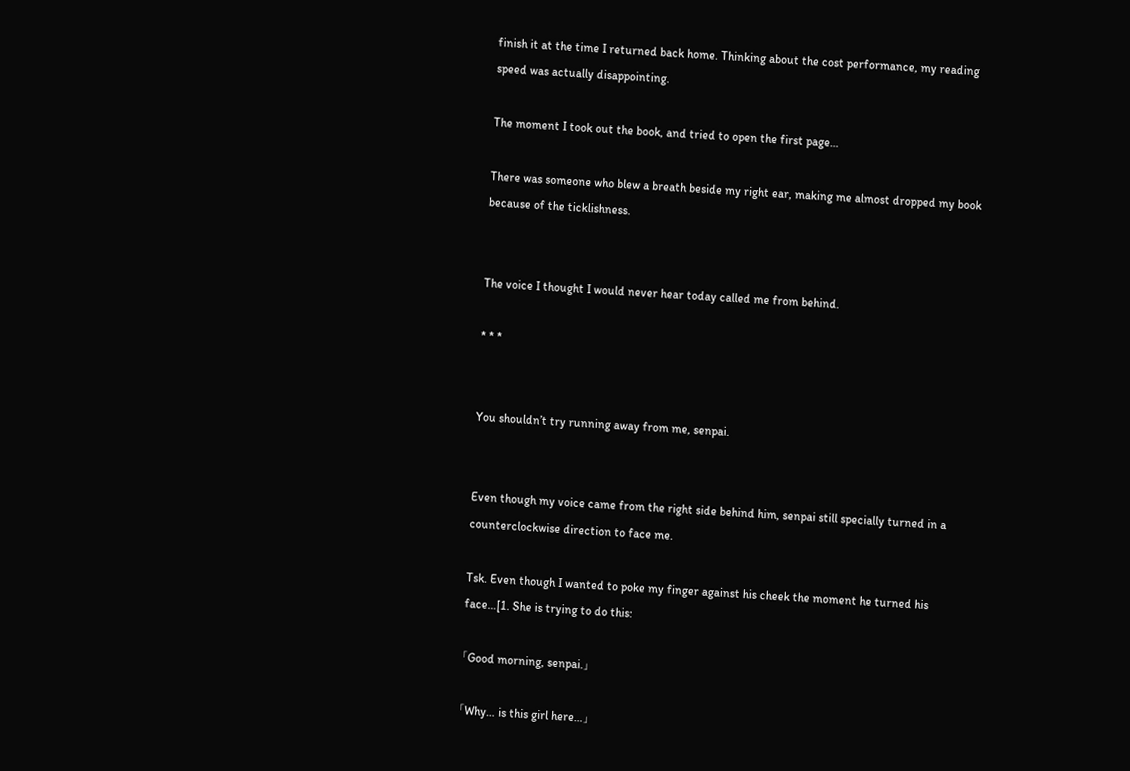finish it at the time I returned back home. Thinking about the cost performance, my reading speed was actually disappointing.

The moment I took out the book, and tried to open the first page…

There was someone who blew a breath beside my right ear, making me almost dropped my book because of the ticklishness.


The voice I thought I would never hear today called me from behind.

* * *


You shouldn’t try running away from me, senpai.


Even though my voice came from the right side behind him, senpai still specially turned in a counterclockwise direction to face me.

Tsk. Even though I wanted to poke my finger against his cheek the moment he turned his face…[1. She is trying to do this:

「Good morning, senpai.」

「Why… is this girl here…」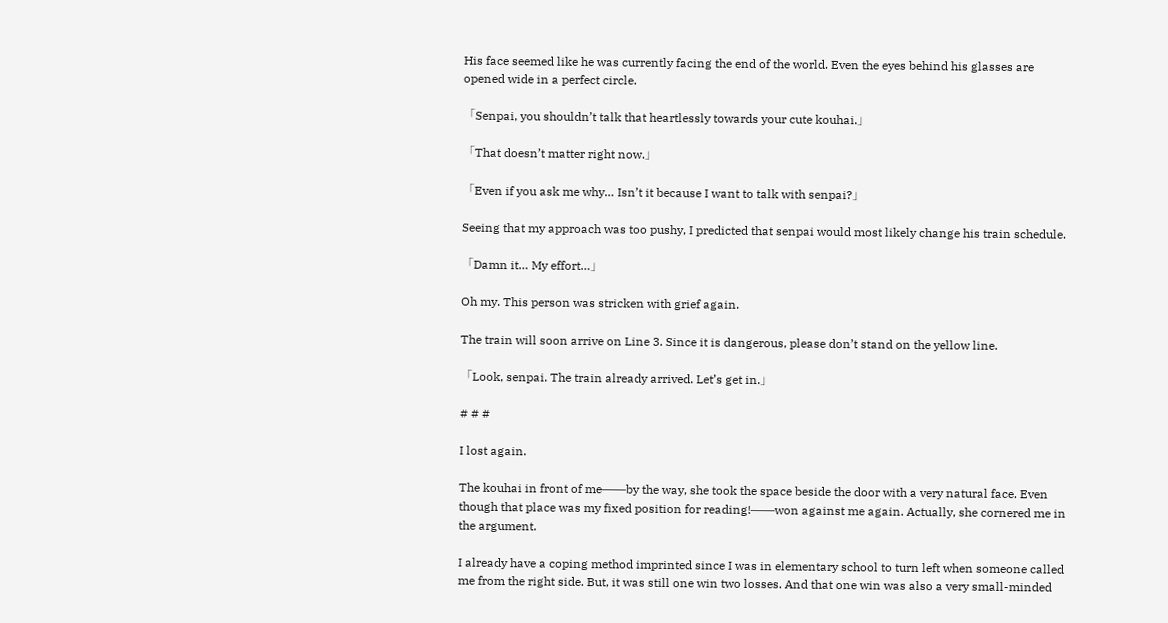His face seemed like he was currently facing the end of the world. Even the eyes behind his glasses are opened wide in a perfect circle.

「Senpai, you shouldn’t talk that heartlessly towards your cute kouhai.」

「That doesn’t matter right now.」

「Even if you ask me why… Isn’t it because I want to talk with senpai?」

Seeing that my approach was too pushy, I predicted that senpai would most likely change his train schedule.

「Damn it… My effort…」

Oh my. This person was stricken with grief again.

The train will soon arrive on Line 3. Since it is dangerous, please don’t stand on the yellow line.

「Look, senpai. The train already arrived. Let’s get in.」

# # #

I lost again.

The kouhai in front of me――by the way, she took the space beside the door with a very natural face. Even though that place was my fixed position for reading!――won against me again. Actually, she cornered me in the argument.

I already have a coping method imprinted since I was in elementary school to turn left when someone called me from the right side. But, it was still one win two losses. And that one win was also a very small-minded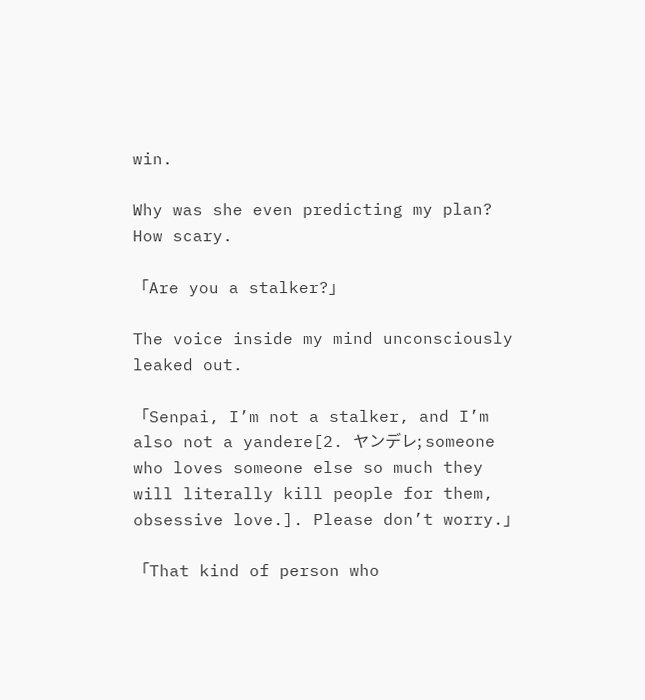win.

Why was she even predicting my plan? How scary.

「Are you a stalker?」

The voice inside my mind unconsciously leaked out.

「Senpai, I’m not a stalker, and I’m also not a yandere[2. ヤンデレ; someone who loves someone else so much they will literally kill people for them, obsessive love.]. Please don’t worry.」

「That kind of person who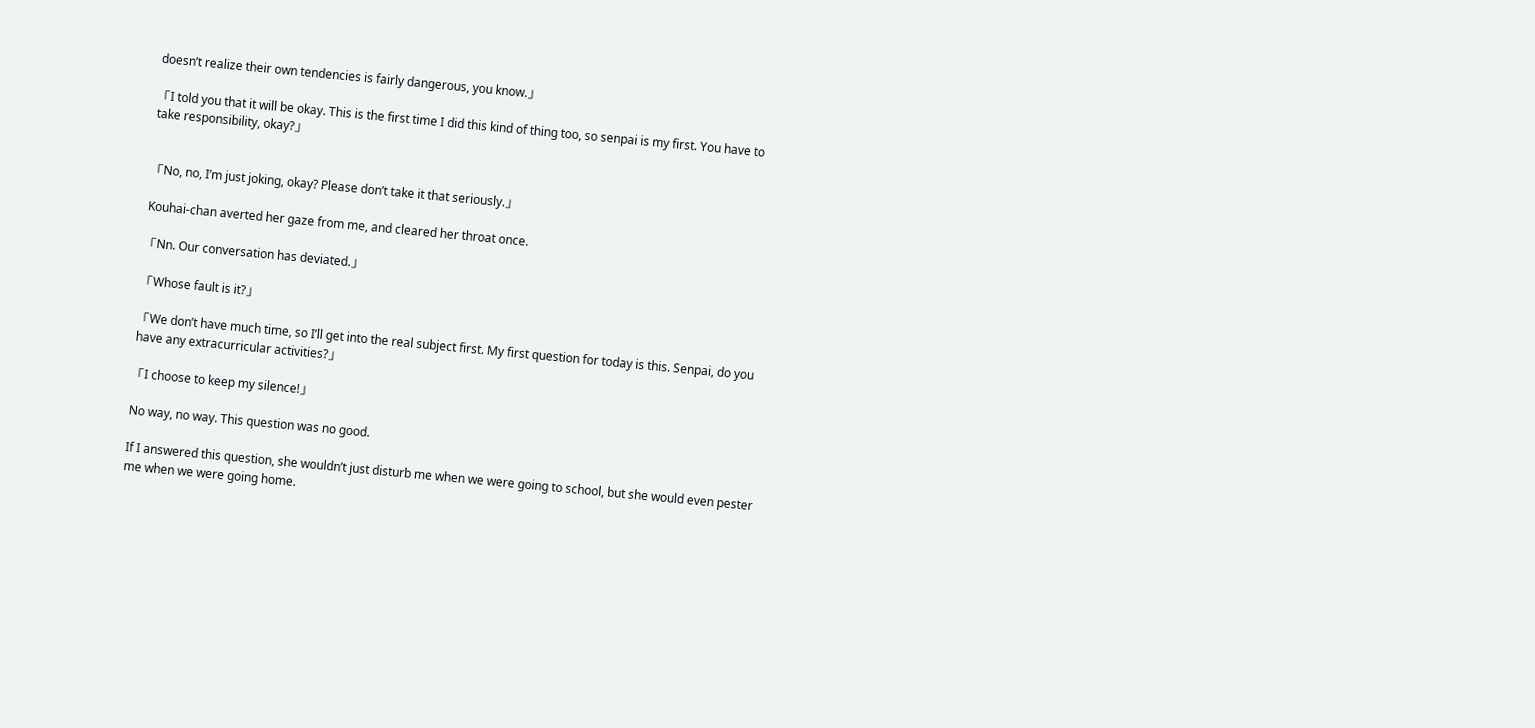doesn’t realize their own tendencies is fairly dangerous, you know.」

「I told you that it will be okay. This is the first time I did this kind of thing too, so senpai is my first. You have to take responsibility, okay?」


「No, no, I’m just joking, okay? Please don’t take it that seriously.」

Kouhai-chan averted her gaze from me, and cleared her throat once.

「Nn. Our conversation has deviated.」

「Whose fault is it?」

「We don’t have much time, so I’ll get into the real subject first. My first question for today is this. Senpai, do you have any extracurricular activities?」

「I choose to keep my silence!」

No way, no way. This question was no good.

If I answered this question, she wouldn’t just disturb me when we were going to school, but she would even pester me when we were going home.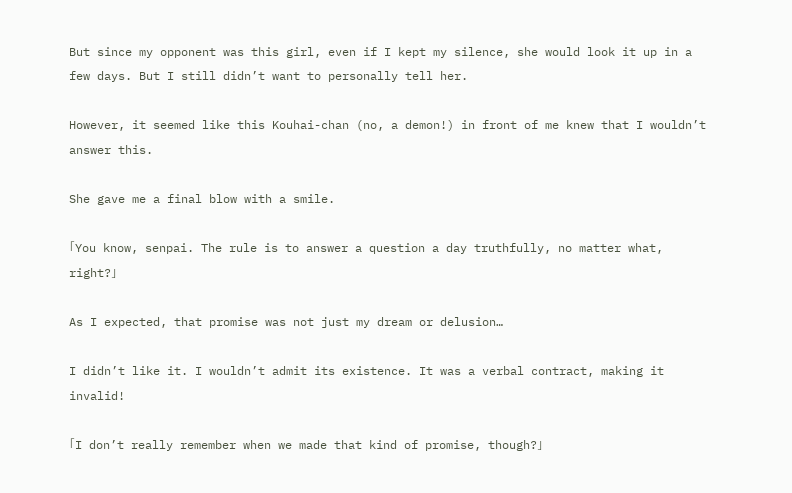But since my opponent was this girl, even if I kept my silence, she would look it up in a few days. But I still didn’t want to personally tell her.

However, it seemed like this Kouhai-chan (no, a demon!) in front of me knew that I wouldn’t answer this.

She gave me a final blow with a smile.

「You know, senpai. The rule is to answer a question a day truthfully, no matter what, right?」

As I expected, that promise was not just my dream or delusion…

I didn’t like it. I wouldn’t admit its existence. It was a verbal contract, making it invalid!

「I don’t really remember when we made that kind of promise, though?」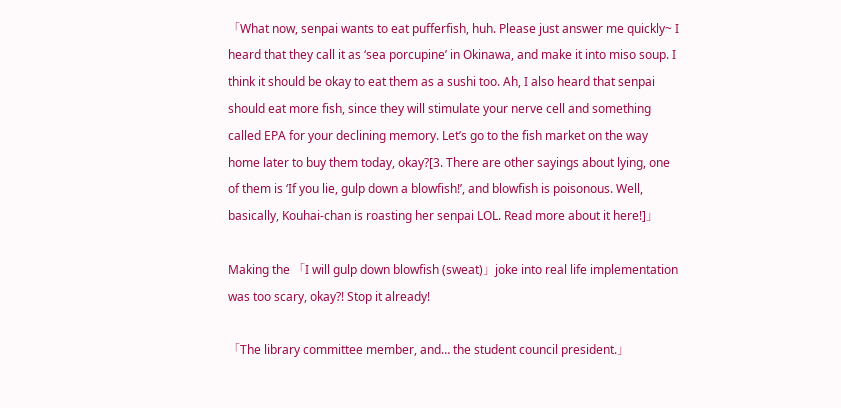「What now, senpai wants to eat pufferfish, huh. Please just answer me quickly~ I heard that they call it as ‘sea porcupine’ in Okinawa, and make it into miso soup. I think it should be okay to eat them as a sushi too. Ah, I also heard that senpai should eat more fish, since they will stimulate your nerve cell and something called EPA for your declining memory. Let’s go to the fish market on the way home later to buy them today, okay?[3. There are other sayings about lying, one of them is ‘If you lie, gulp down a blowfish!’, and blowfish is poisonous. Well, basically, Kouhai-chan is roasting her senpai LOL. Read more about it here!]」

Making the 「I will gulp down blowfish (sweat)」joke into real life implementation was too scary, okay?! Stop it already!

「The library committee member, and… the student council president.」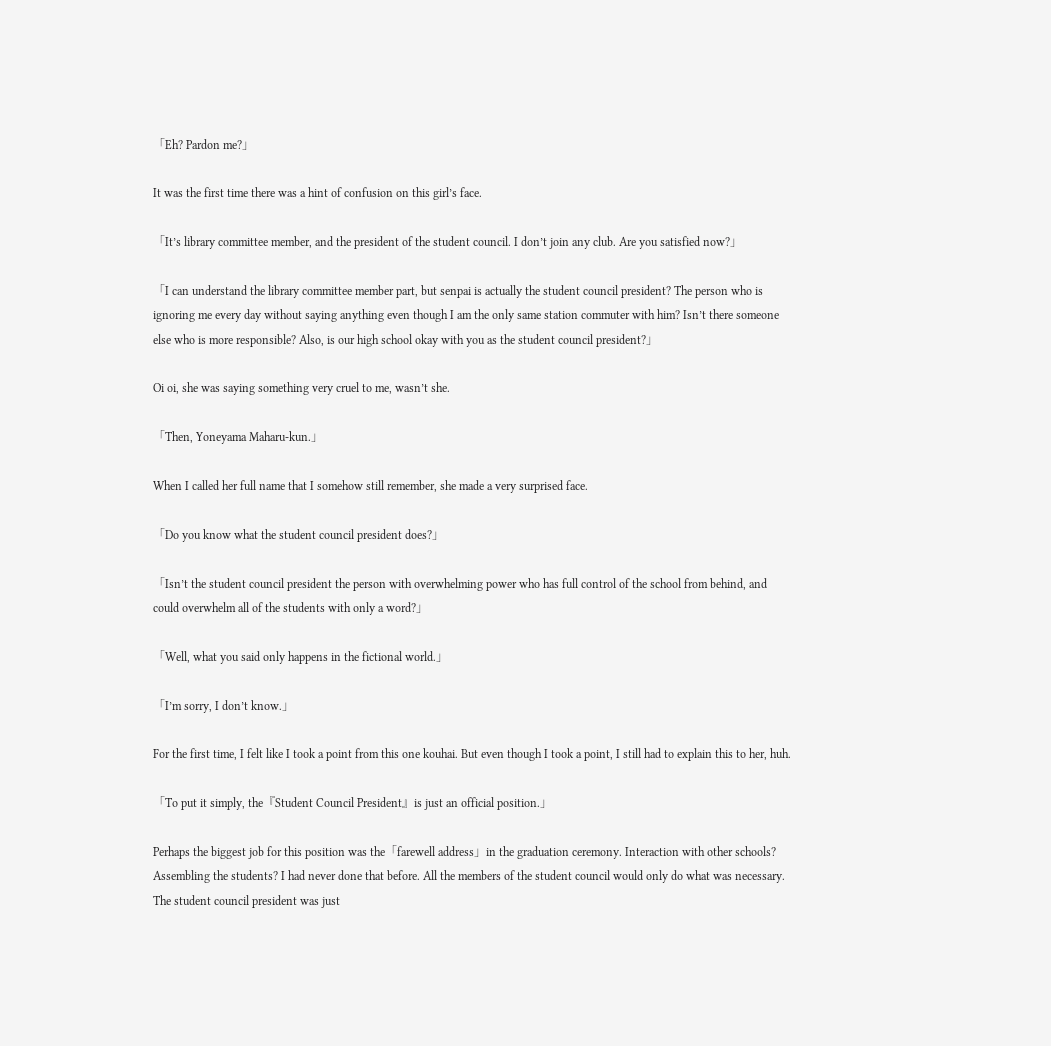「Eh? Pardon me?」

It was the first time there was a hint of confusion on this girl’s face.

「It’s library committee member, and the president of the student council. I don’t join any club. Are you satisfied now?」

「I can understand the library committee member part, but senpai is actually the student council president? The person who is ignoring me every day without saying anything even though I am the only same station commuter with him? Isn’t there someone else who is more responsible? Also, is our high school okay with you as the student council president?」

Oi oi, she was saying something very cruel to me, wasn’t she.

「Then, Yoneyama Maharu-kun.」

When I called her full name that I somehow still remember, she made a very surprised face.

「Do you know what the student council president does?」

「Isn’t the student council president the person with overwhelming power who has full control of the school from behind, and could overwhelm all of the students with only a word?」

「Well, what you said only happens in the fictional world.」

「I’m sorry, I don’t know.」

For the first time, I felt like I took a point from this one kouhai. But even though I took a point, I still had to explain this to her, huh.

「To put it simply, the『Student Council President』is just an official position.」

Perhaps the biggest job for this position was the「farewell address」in the graduation ceremony. Interaction with other schools? Assembling the students? I had never done that before. All the members of the student council would only do what was necessary. The student council president was just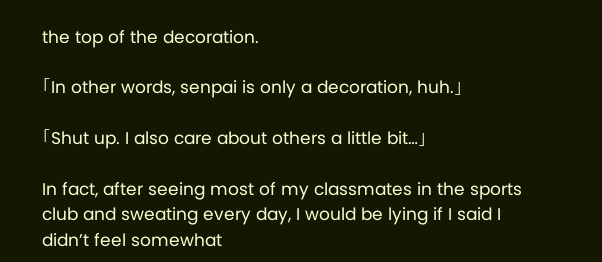the top of the decoration.

「In other words, senpai is only a decoration, huh.」

「Shut up. I also care about others a little bit…」

In fact, after seeing most of my classmates in the sports club and sweating every day, I would be lying if I said I didn’t feel somewhat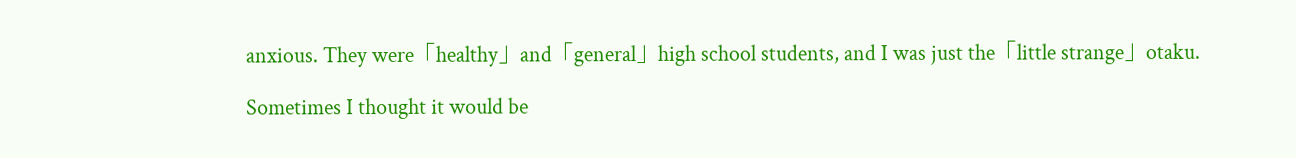anxious. They were「healthy」and「general」high school students, and I was just the「little strange」otaku.

Sometimes I thought it would be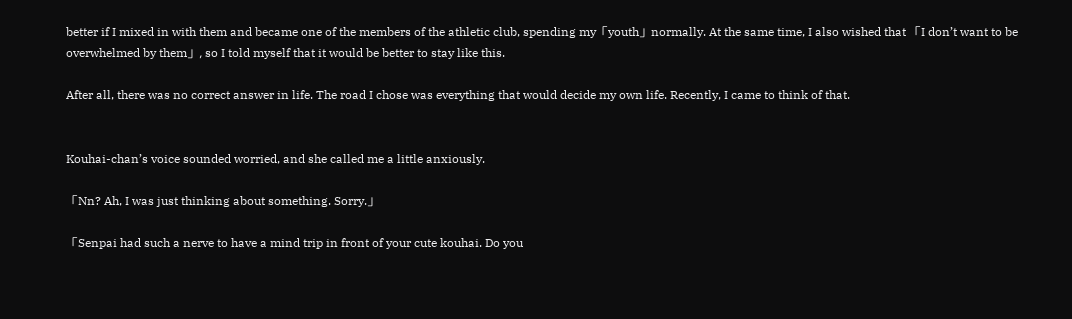better if I mixed in with them and became one of the members of the athletic club, spending my「youth」normally. At the same time, I also wished that 「I don’t want to be overwhelmed by them」, so I told myself that it would be better to stay like this.

After all, there was no correct answer in life. The road I chose was everything that would decide my own life. Recently, I came to think of that.


Kouhai-chan’s voice sounded worried, and she called me a little anxiously.

「Nn? Ah, I was just thinking about something. Sorry.」

「Senpai had such a nerve to have a mind trip in front of your cute kouhai. Do you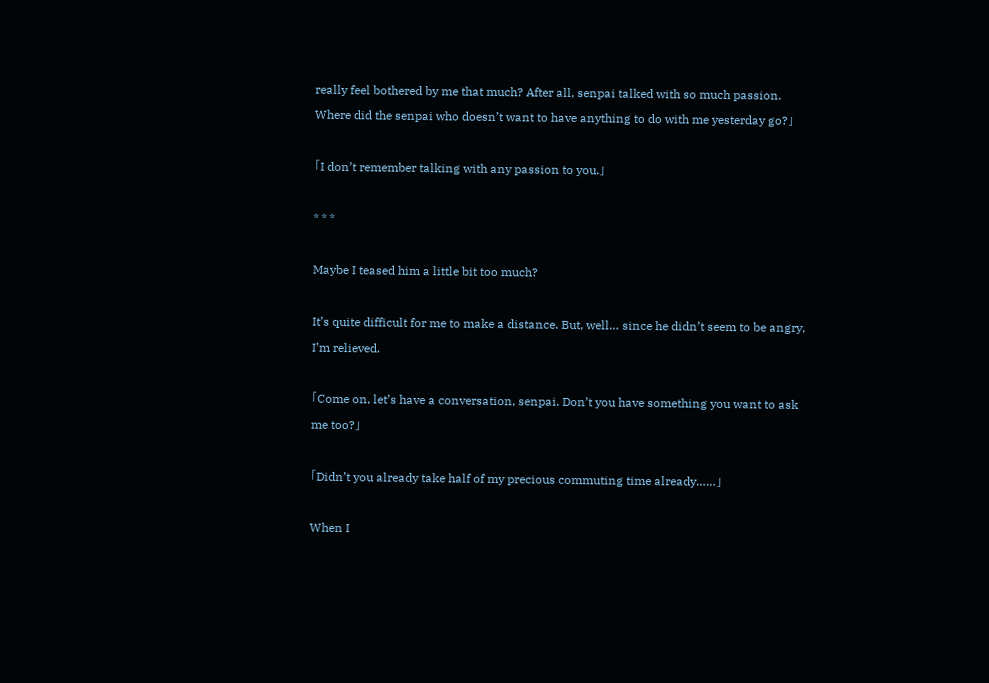really feel bothered by me that much? After all, senpai talked with so much passion. Where did the senpai who doesn’t want to have anything to do with me yesterday go?」

「I don’t remember talking with any passion to you.」

* * *

Maybe I teased him a little bit too much?

It’s quite difficult for me to make a distance. But, well… since he didn’t seem to be angry, I’m relieved.

「Come on, let’s have a conversation, senpai. Don’t you have something you want to ask me too?」

「Didn’t you already take half of my precious commuting time already……」

When I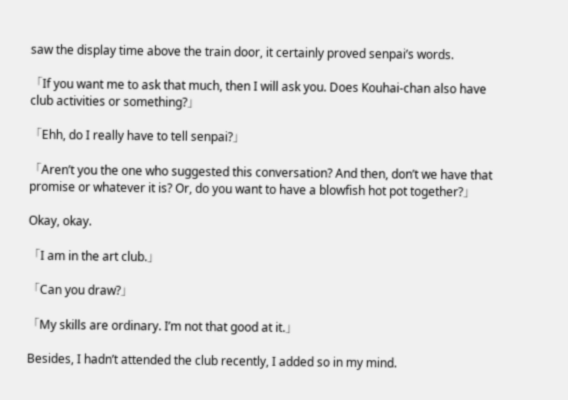saw the display time above the train door, it certainly proved senpai’s words.

「If you want me to ask that much, then I will ask you. Does Kouhai-chan also have club activities or something?」

「Ehh, do I really have to tell senpai?」

「Aren’t you the one who suggested this conversation? And then, don’t we have that promise or whatever it is? Or, do you want to have a blowfish hot pot together?」

Okay, okay.

「I am in the art club.」

「Can you draw?」

「My skills are ordinary. I’m not that good at it.」

Besides, I hadn’t attended the club recently, I added so in my mind.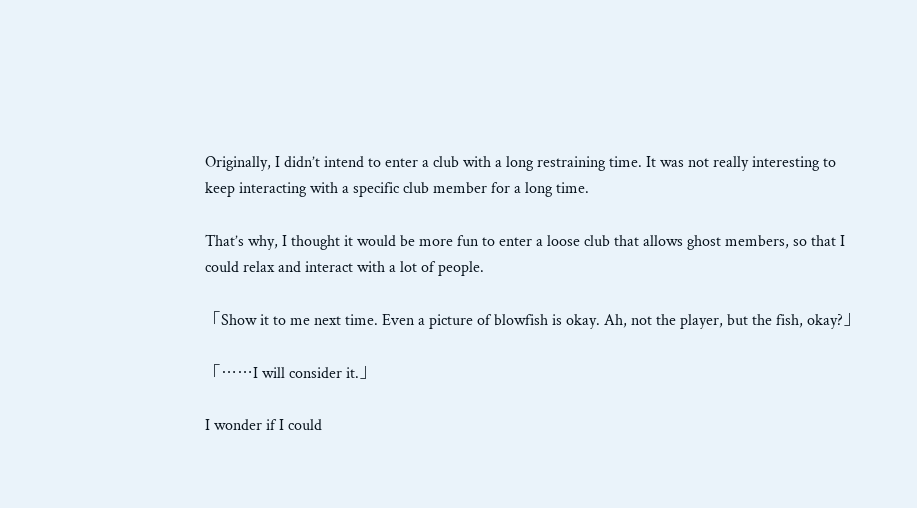Originally, I didn’t intend to enter a club with a long restraining time. It was not really interesting to keep interacting with a specific club member for a long time.

That’s why, I thought it would be more fun to enter a loose club that allows ghost members, so that I could relax and interact with a lot of people.

「Show it to me next time. Even a picture of blowfish is okay. Ah, not the player, but the fish, okay?」

「……I will consider it.」

I wonder if I could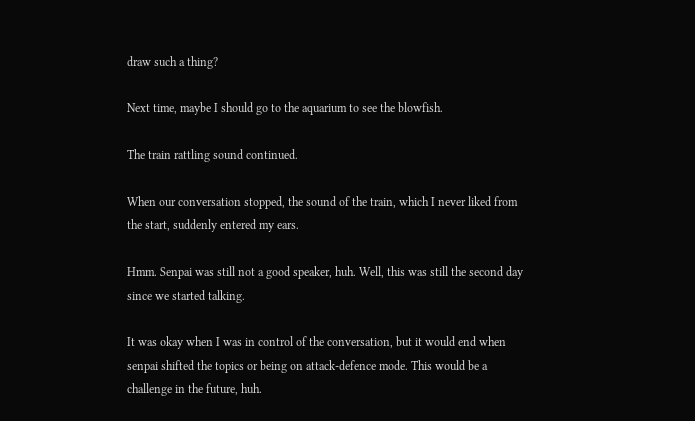draw such a thing?

Next time, maybe I should go to the aquarium to see the blowfish.

The train rattling sound continued.

When our conversation stopped, the sound of the train, which I never liked from the start, suddenly entered my ears.

Hmm. Senpai was still not a good speaker, huh. Well, this was still the second day since we started talking.

It was okay when I was in control of the conversation, but it would end when senpai shifted the topics or being on attack-defence mode. This would be a challenge in the future, huh.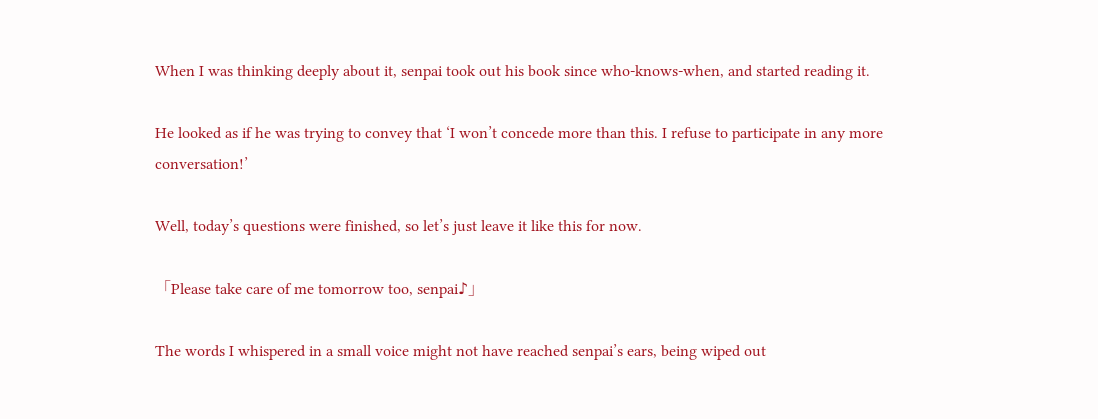When I was thinking deeply about it, senpai took out his book since who-knows-when, and started reading it.

He looked as if he was trying to convey that ‘I won’t concede more than this. I refuse to participate in any more conversation!’

Well, today’s questions were finished, so let’s just leave it like this for now.

「Please take care of me tomorrow too, senpai♪」

The words I whispered in a small voice might not have reached senpai’s ears, being wiped out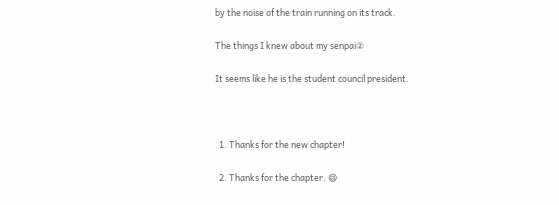by the noise of the train running on its track.

The things I knew about my senpai②

It seems like he is the student council president.



  1. Thanks for the new chapter!

  2. Thanks for the chapter. 😄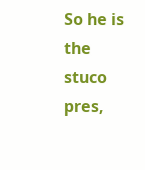So he is the stuco pres,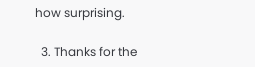how surprising.

  3. Thanks for the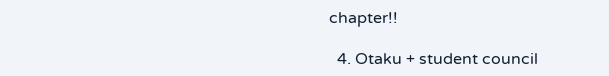chapter!!

  4. Otaku + student council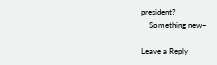president?
    Something new~

Leave a Reply